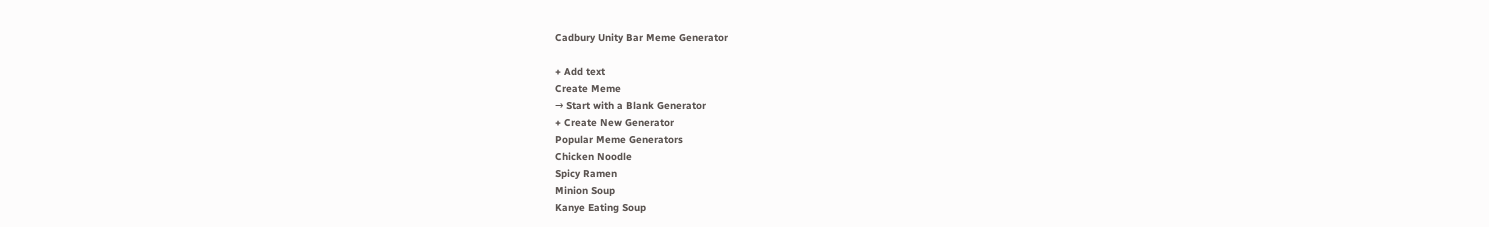Cadbury Unity Bar Meme Generator

+ Add text
Create Meme
→ Start with a Blank Generator
+ Create New Generator
Popular Meme Generators
Chicken Noodle
Spicy Ramen
Minion Soup
Kanye Eating Soup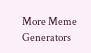More Meme Generators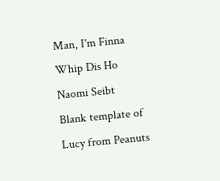Man, I'm Finna Whip Dis Ho
Naomi Seibt
Blank template of Lucy from Peanuts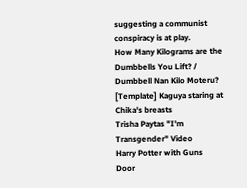suggesting a communist conspiracy is at play.
How Many Kilograms are the Dumbbells You Lift? / Dumbbell Nan Kilo Moteru?
[Template] Kaguya staring at Chika's breasts
Trisha Paytas "I'm Transgender" Video
Harry Potter with Guns
Door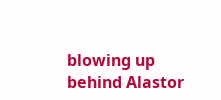blowing up behind Alastor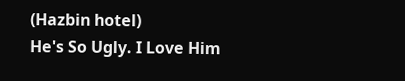(Hazbin hotel)
He's So Ugly. I Love Him